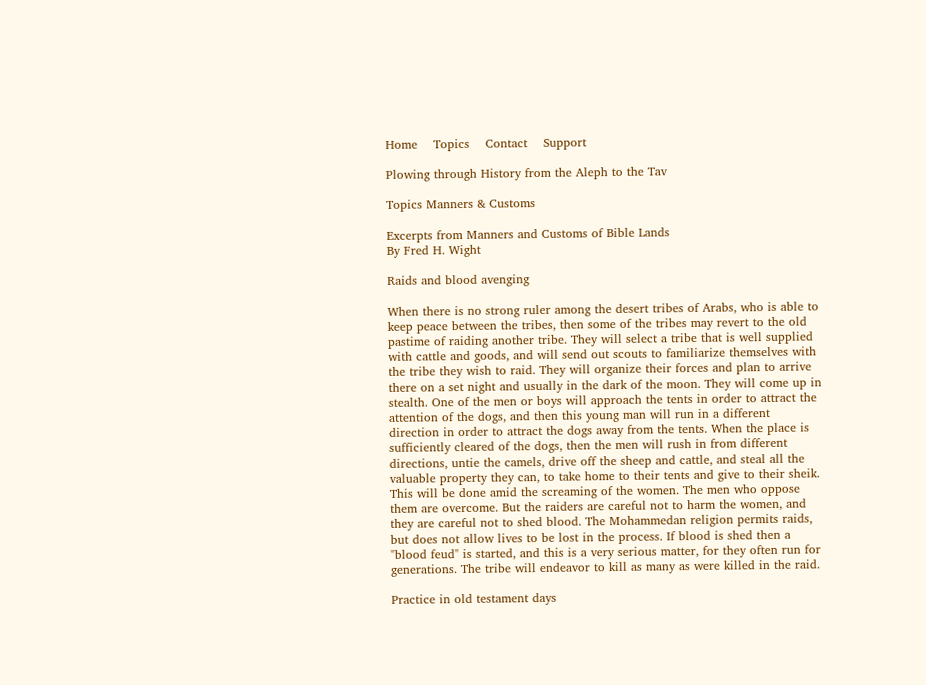Home    Topics    Contact    Support

Plowing through History from the Aleph to the Tav

Topics Manners & Customs

Excerpts from Manners and Customs of Bible Lands
By Fred H. Wight

Raids and blood avenging

When there is no strong ruler among the desert tribes of Arabs, who is able to keep peace between the tribes, then some of the tribes may revert to the old pastime of raiding another tribe. They will select a tribe that is well supplied with cattle and goods, and will send out scouts to familiarize themselves with the tribe they wish to raid. They will organize their forces and plan to arrive there on a set night and usually in the dark of the moon. They will come up in stealth. One of the men or boys will approach the tents in order to attract the attention of the dogs, and then this young man will run in a different direction in order to attract the dogs away from the tents. When the place is sufficiently cleared of the dogs, then the men will rush in from different directions, untie the camels, drive off the sheep and cattle, and steal all the valuable property they can, to take home to their tents and give to their sheik. This will be done amid the screaming of the women. The men who oppose them are overcome. But the raiders are careful not to harm the women, and they are careful not to shed blood. The Mohammedan religion permits raids, but does not allow lives to be lost in the process. If blood is shed then a "blood feud" is started, and this is a very serious matter, for they often run for generations. The tribe will endeavor to kill as many as were killed in the raid.

Practice in old testament days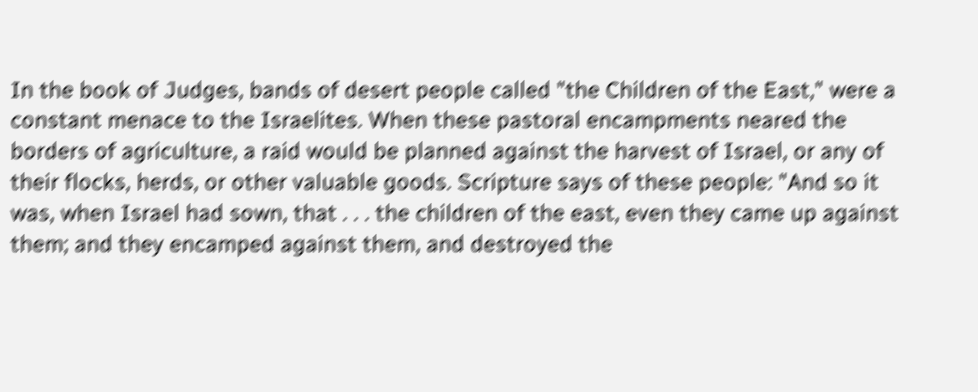In the book of Judges, bands of desert people called "the Children of the East," were a constant menace to the Israelites. When these pastoral encampments neared the borders of agriculture, a raid would be planned against the harvest of Israel, or any of their flocks, herds, or other valuable goods. Scripture says of these people: "And so it was, when Israel had sown, that . . . the children of the east, even they came up against them; and they encamped against them, and destroyed the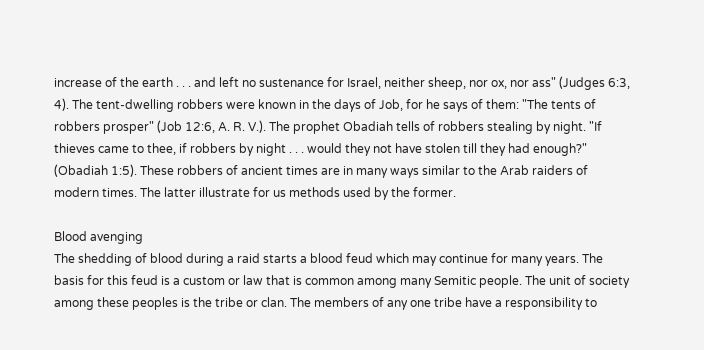increase of the earth . . . and left no sustenance for Israel, neither sheep, nor ox, nor ass" (Judges 6:3, 4). The tent-dwelling robbers were known in the days of Job, for he says of them: "The tents of robbers prosper" (Job 12:6, A. R. V.). The prophet Obadiah tells of robbers stealing by night. "If thieves came to thee, if robbers by night . . . would they not have stolen till they had enough?" (Obadiah 1:5). These robbers of ancient times are in many ways similar to the Arab raiders of modern times. The latter illustrate for us methods used by the former.

Blood avenging
The shedding of blood during a raid starts a blood feud which may continue for many years. The basis for this feud is a custom or law that is common among many Semitic people. The unit of society among these peoples is the tribe or clan. The members of any one tribe have a responsibility to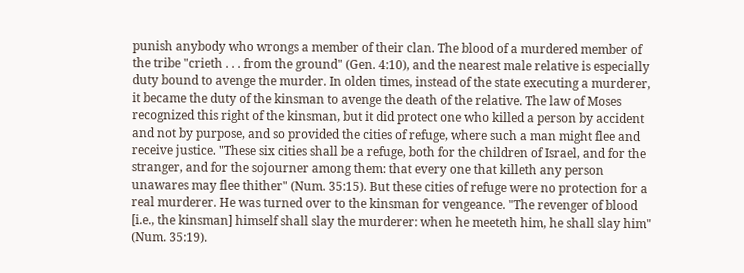punish anybody who wrongs a member of their clan. The blood of a murdered member of the tribe "crieth . . . from the ground" (Gen. 4:10), and the nearest male relative is especially duty bound to avenge the murder. In olden times, instead of the state executing a murderer, it became the duty of the kinsman to avenge the death of the relative. The law of Moses recognized this right of the kinsman, but it did protect one who killed a person by accident and not by purpose, and so provided the cities of refuge, where such a man might flee and receive justice. "These six cities shall be a refuge, both for the children of Israel, and for the stranger, and for the sojourner among them: that every one that killeth any person unawares may flee thither" (Num. 35:15). But these cities of refuge were no protection for a real murderer. He was turned over to the kinsman for vengeance. "The revenger of blood [i.e., the kinsman] himself shall slay the murderer: when he meeteth him, he shall slay him" (Num. 35:19).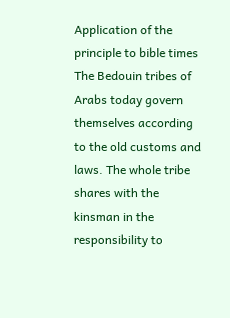Application of the principle to bible times
The Bedouin tribes of Arabs today govern themselves according to the old customs and laws. The whole tribe shares with the kinsman in the responsibility to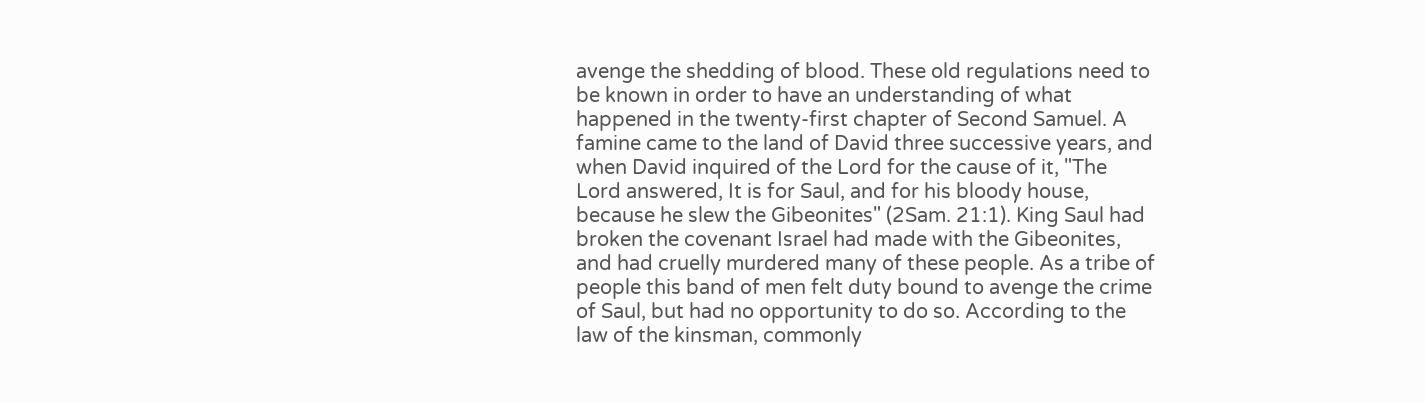avenge the shedding of blood. These old regulations need to be known in order to have an understanding of what happened in the twenty-first chapter of Second Samuel. A famine came to the land of David three successive years, and when David inquired of the Lord for the cause of it, "The Lord answered, It is for Saul, and for his bloody house, because he slew the Gibeonites" (2Sam. 21:1). King Saul had broken the covenant Israel had made with the Gibeonites, and had cruelly murdered many of these people. As a tribe of people this band of men felt duty bound to avenge the crime of Saul, but had no opportunity to do so. According to the law of the kinsman, commonly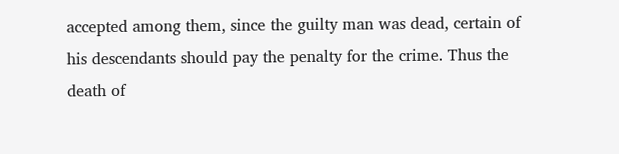accepted among them, since the guilty man was dead, certain of his descendants should pay the penalty for the crime. Thus the death of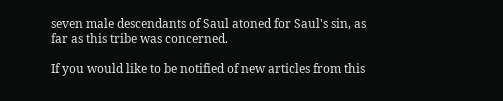seven male descendants of Saul atoned for Saul's sin, as far as this tribe was concerned.

If you would like to be notified of new articles from this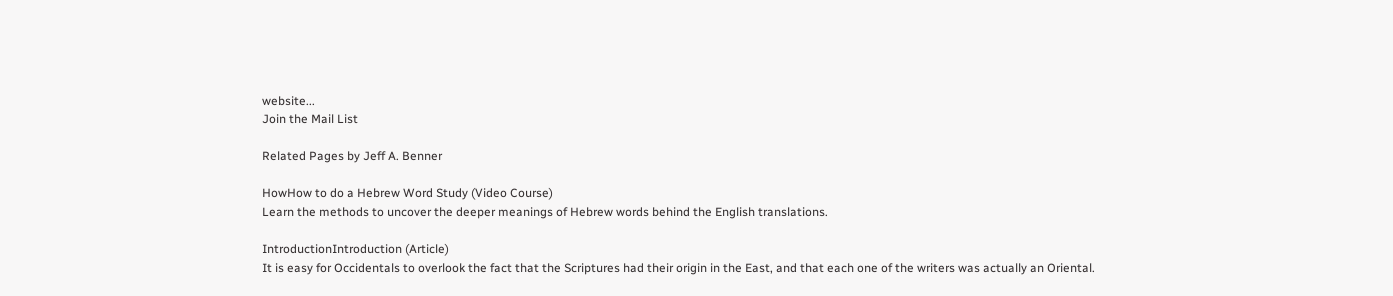website...
Join the Mail List

Related Pages by Jeff A. Benner

HowHow to do a Hebrew Word Study (Video Course)
Learn the methods to uncover the deeper meanings of Hebrew words behind the English translations.

IntroductionIntroduction (Article)
It is easy for Occidentals to overlook the fact that the Scriptures had their origin in the East, and that each one of the writers was actually an Oriental.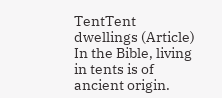TentTent dwellings (Article)
In the Bible, living in tents is of ancient origin.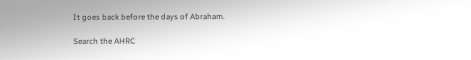It goes back before the days of Abraham.

Search the AHRC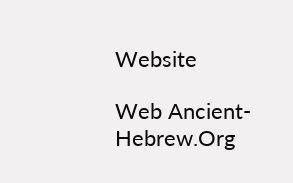Website

Web Ancient-Hebrew.Org